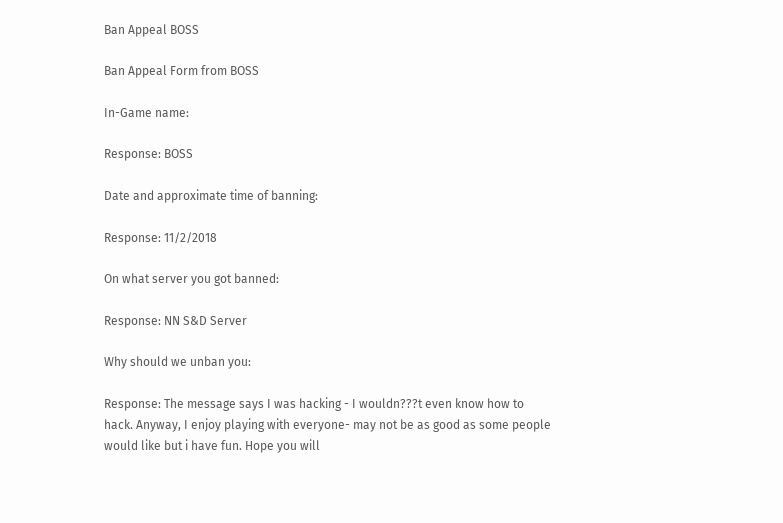Ban Appeal BOSS

Ban Appeal Form from BOSS

In-Game name:

Response: BOSS

Date and approximate time of banning:

Response: 11/2/2018

On what server you got banned:

Response: NN S&D Server

Why should we unban you:

Response: The message says I was hacking - I wouldn???t even know how to hack. Anyway, I enjoy playing with everyone- may not be as good as some people would like but i have fun. Hope you will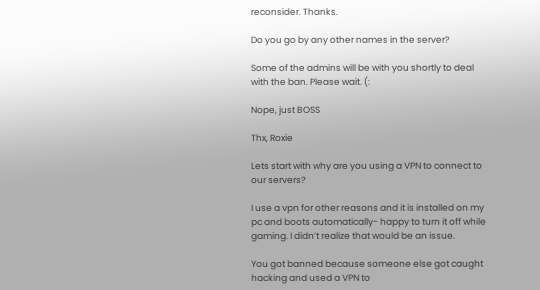reconsider. Thanks.

Do you go by any other names in the server?

Some of the admins will be with you shortly to deal with the ban. Please wait. (:

Nope, just BOSS

Thx, Roxie

Lets start with why are you using a VPN to connect to our servers?

I use a vpn for other reasons and it is installed on my pc and boots automatically- happy to turn it off while gaming. I didn’t realize that would be an issue.

You got banned because someone else got caught hacking and used a VPN to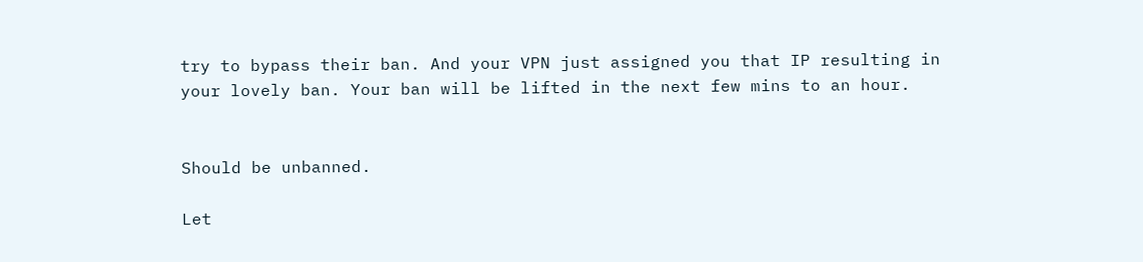try to bypass their ban. And your VPN just assigned you that IP resulting in your lovely ban. Your ban will be lifted in the next few mins to an hour.


Should be unbanned.

Let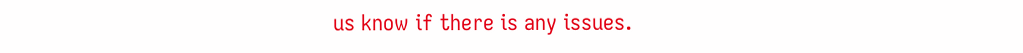us know if there is any issues.